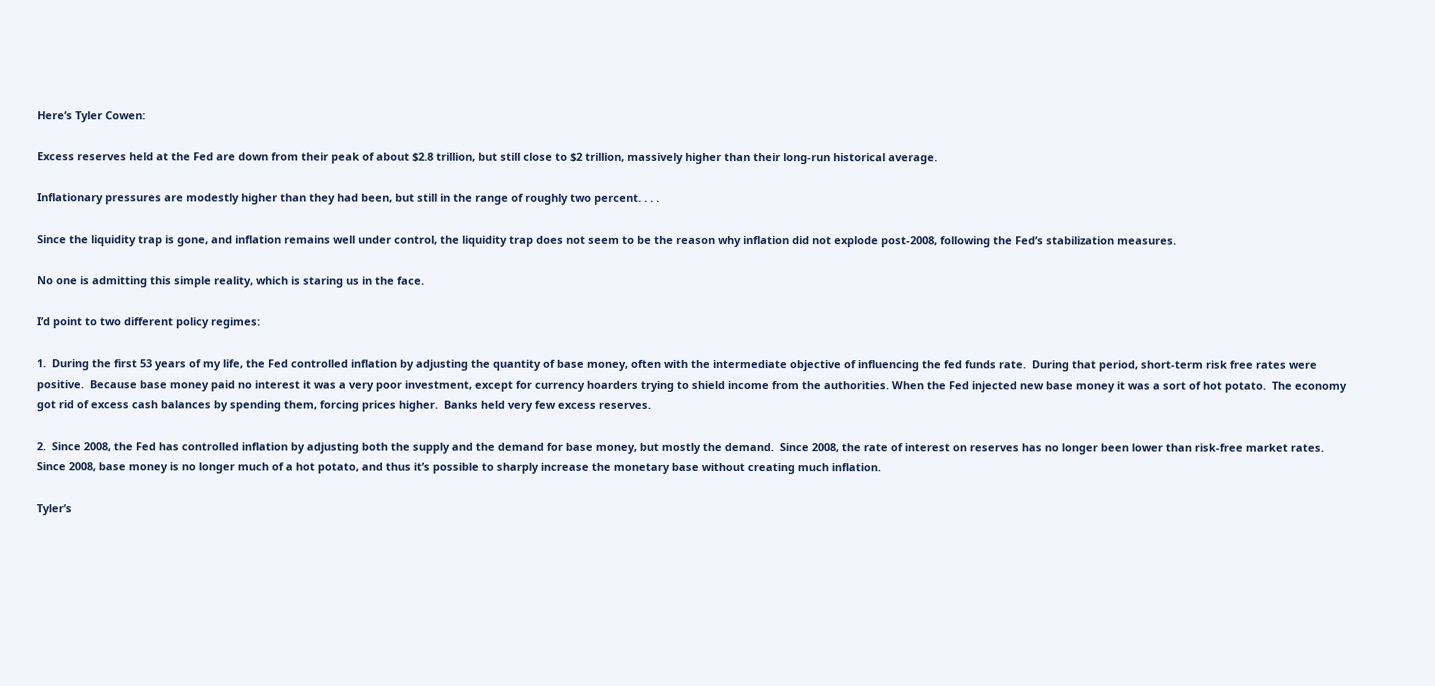Here’s Tyler Cowen:

Excess reserves held at the Fed are down from their peak of about $2.8 trillion, but still close to $2 trillion, massively higher than their long-run historical average.

Inflationary pressures are modestly higher than they had been, but still in the range of roughly two percent. . . .

Since the liquidity trap is gone, and inflation remains well under control, the liquidity trap does not seem to be the reason why inflation did not explode post-2008, following the Fed’s stabilization measures.

No one is admitting this simple reality, which is staring us in the face.

I’d point to two different policy regimes:

1.  During the first 53 years of my life, the Fed controlled inflation by adjusting the quantity of base money, often with the intermediate objective of influencing the fed funds rate.  During that period, short-term risk free rates were positive.  Because base money paid no interest it was a very poor investment, except for currency hoarders trying to shield income from the authorities. When the Fed injected new base money it was a sort of hot potato.  The economy got rid of excess cash balances by spending them, forcing prices higher.  Banks held very few excess reserves.

2.  Since 2008, the Fed has controlled inflation by adjusting both the supply and the demand for base money, but mostly the demand.  Since 2008, the rate of interest on reserves has no longer been lower than risk-free market rates.  Since 2008, base money is no longer much of a hot potato, and thus it’s possible to sharply increase the monetary base without creating much inflation.

Tyler’s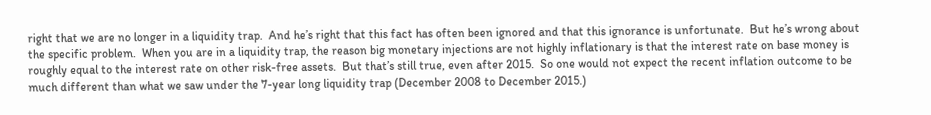right that we are no longer in a liquidity trap.  And he’s right that this fact has often been ignored and that this ignorance is unfortunate.  But he’s wrong about the specific problem.  When you are in a liquidity trap, the reason big monetary injections are not highly inflationary is that the interest rate on base money is roughly equal to the interest rate on other risk-free assets.  But that’s still true, even after 2015.  So one would not expect the recent inflation outcome to be much different than what we saw under the 7-year long liquidity trap (December 2008 to December 2015.)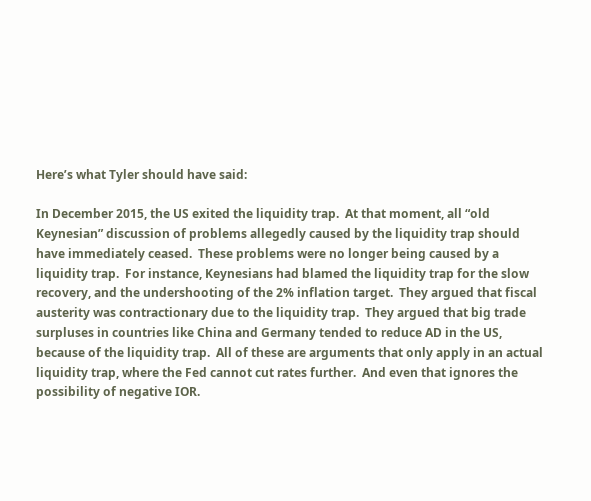Here’s what Tyler should have said:

In December 2015, the US exited the liquidity trap.  At that moment, all “old Keynesian” discussion of problems allegedly caused by the liquidity trap should have immediately ceased.  These problems were no longer being caused by a liquidity trap.  For instance, Keynesians had blamed the liquidity trap for the slow recovery, and the undershooting of the 2% inflation target.  They argued that fiscal austerity was contractionary due to the liquidity trap.  They argued that big trade surpluses in countries like China and Germany tended to reduce AD in the US, because of the liquidity trap.  All of these are arguments that only apply in an actual liquidity trap, where the Fed cannot cut rates further.  And even that ignores the possibility of negative IOR.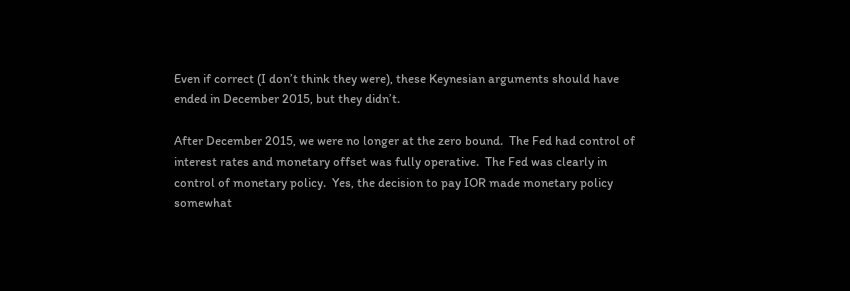Even if correct (I don’t think they were), these Keynesian arguments should have ended in December 2015, but they didn’t.

After December 2015, we were no longer at the zero bound.  The Fed had control of interest rates and monetary offset was fully operative.  The Fed was clearly in control of monetary policy.  Yes, the decision to pay IOR made monetary policy somewhat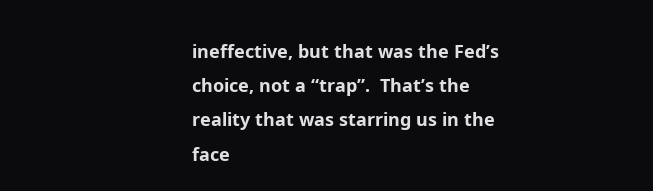ineffective, but that was the Fed’s choice, not a “trap”.  That’s the reality that was starring us in the face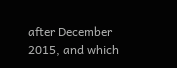after December 2015, and which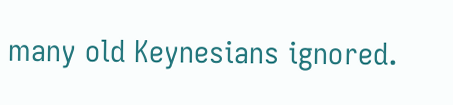many old Keynesians ignored.